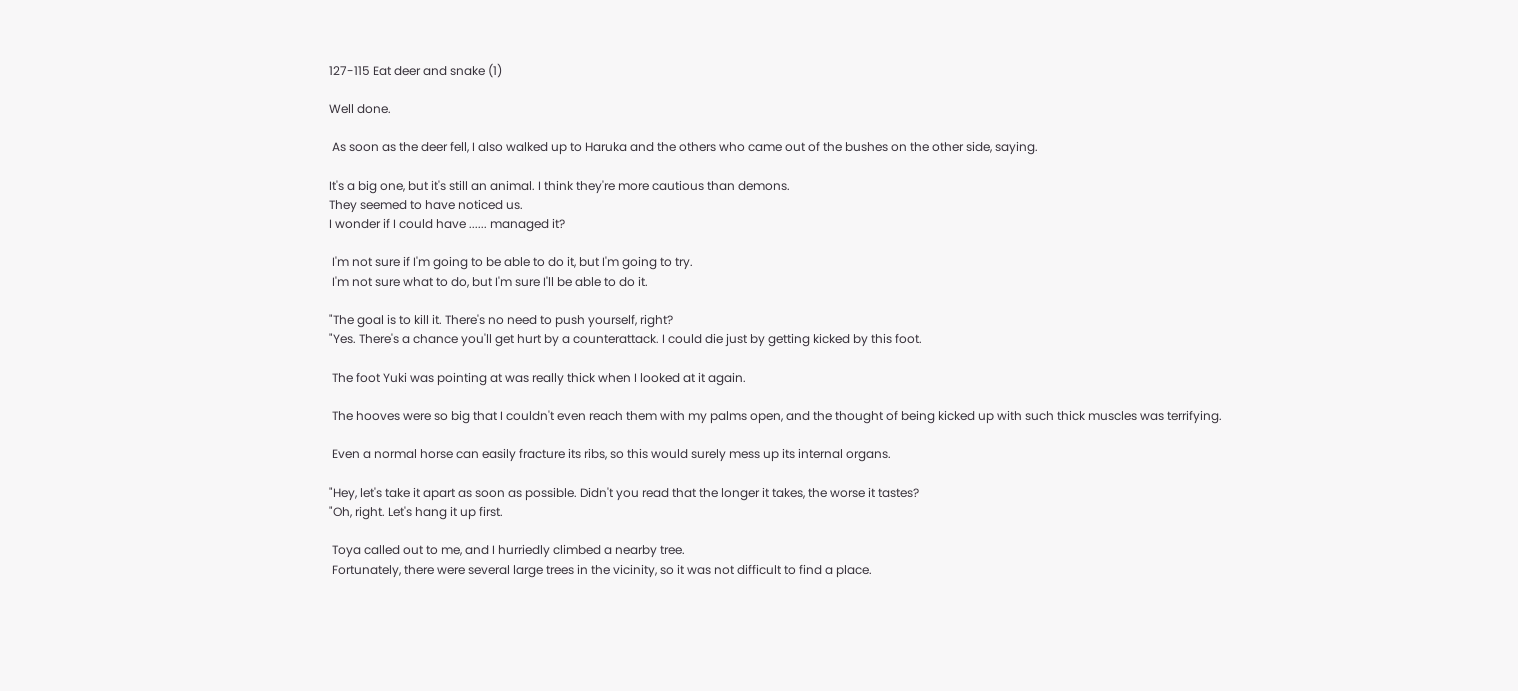127-115 Eat deer and snake (1)

Well done.

 As soon as the deer fell, I also walked up to Haruka and the others who came out of the bushes on the other side, saying.

It's a big one, but it's still an animal. I think they're more cautious than demons.
They seemed to have noticed us.
I wonder if I could have ...... managed it?

 I'm not sure if I'm going to be able to do it, but I'm going to try.
 I'm not sure what to do, but I'm sure I'll be able to do it.

"The goal is to kill it. There's no need to push yourself, right?
"Yes. There's a chance you'll get hurt by a counterattack. I could die just by getting kicked by this foot.

 The foot Yuki was pointing at was really thick when I looked at it again.

 The hooves were so big that I couldn't even reach them with my palms open, and the thought of being kicked up with such thick muscles was terrifying.

 Even a normal horse can easily fracture its ribs, so this would surely mess up its internal organs.

"Hey, let's take it apart as soon as possible. Didn't you read that the longer it takes, the worse it tastes?
"Oh, right. Let's hang it up first.

 Toya called out to me, and I hurriedly climbed a nearby tree.
 Fortunately, there were several large trees in the vicinity, so it was not difficult to find a place.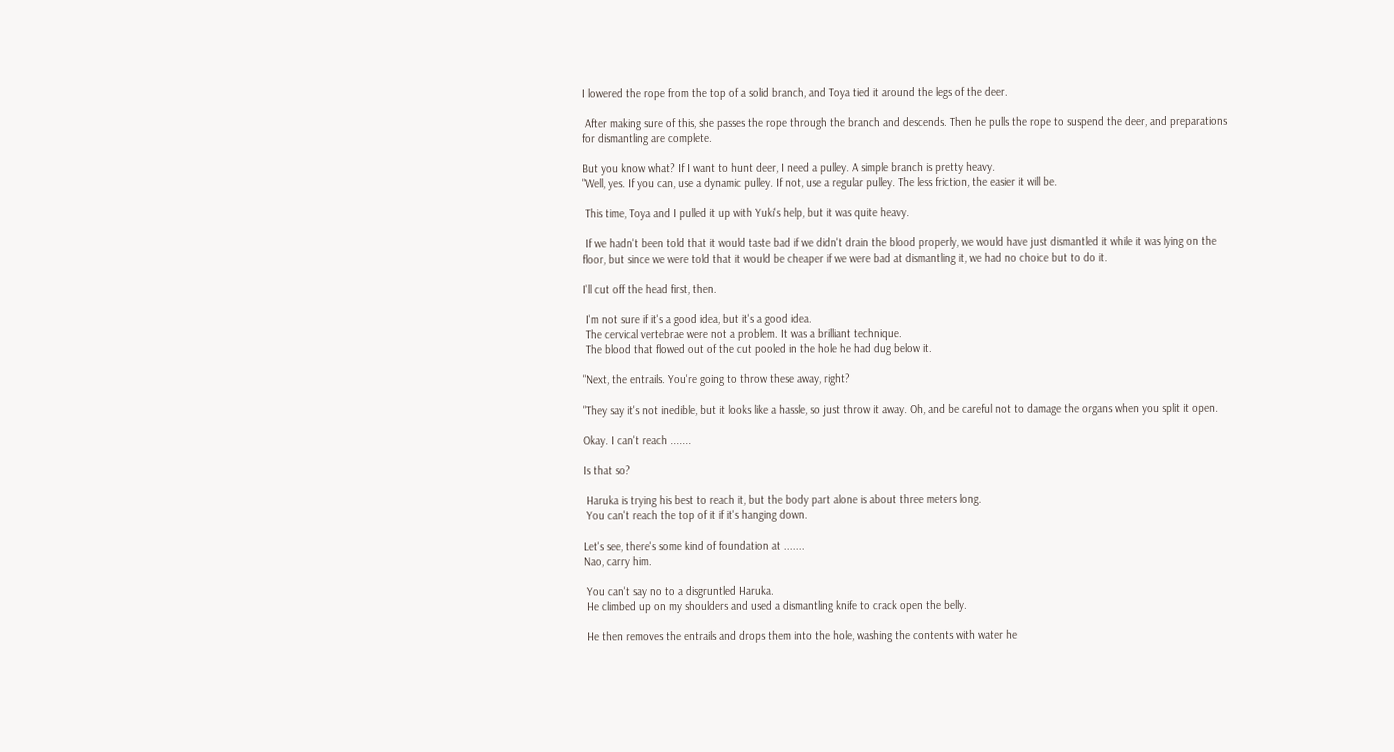I lowered the rope from the top of a solid branch, and Toya tied it around the legs of the deer.

 After making sure of this, she passes the rope through the branch and descends. Then he pulls the rope to suspend the deer, and preparations for dismantling are complete.

But you know what? If I want to hunt deer, I need a pulley. A simple branch is pretty heavy.
"Well, yes. If you can, use a dynamic pulley. If not, use a regular pulley. The less friction, the easier it will be.

 This time, Toya and I pulled it up with Yuki's help, but it was quite heavy.

 If we hadn't been told that it would taste bad if we didn't drain the blood properly, we would have just dismantled it while it was lying on the floor, but since we were told that it would be cheaper if we were bad at dismantling it, we had no choice but to do it.

I'll cut off the head first, then.

 I'm not sure if it's a good idea, but it's a good idea.
 The cervical vertebrae were not a problem. It was a brilliant technique.
 The blood that flowed out of the cut pooled in the hole he had dug below it.

"Next, the entrails. You're going to throw these away, right?

"They say it's not inedible, but it looks like a hassle, so just throw it away. Oh, and be careful not to damage the organs when you split it open.

Okay. I can't reach .......

Is that so?

 Haruka is trying his best to reach it, but the body part alone is about three meters long.
 You can't reach the top of it if it's hanging down.

Let's see, there's some kind of foundation at .......
Nao, carry him.

 You can't say no to a disgruntled Haruka.
 He climbed up on my shoulders and used a dismantling knife to crack open the belly.

 He then removes the entrails and drops them into the hole, washing the contents with water he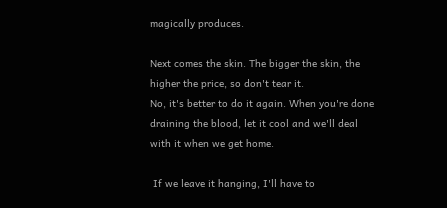magically produces.

Next comes the skin. The bigger the skin, the higher the price, so don't tear it.
No, it's better to do it again. When you're done draining the blood, let it cool and we'll deal with it when we get home.

 If we leave it hanging, I'll have to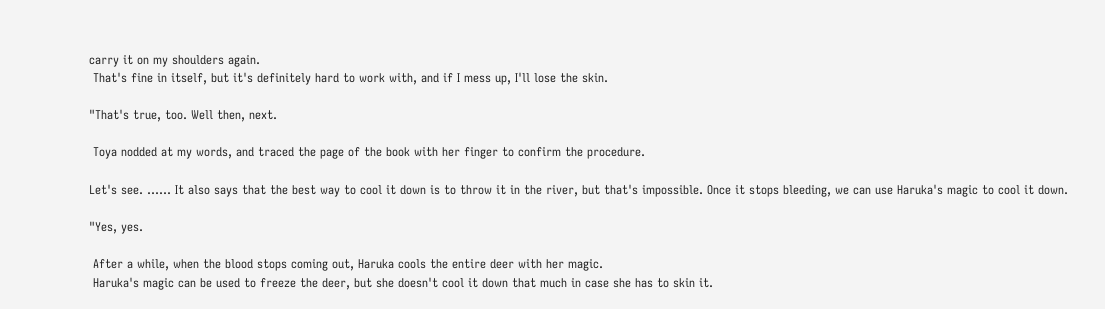carry it on my shoulders again.
 That's fine in itself, but it's definitely hard to work with, and if I mess up, I'll lose the skin.

"That's true, too. Well then, next.

 Toya nodded at my words, and traced the page of the book with her finger to confirm the procedure.

Let's see. ...... It also says that the best way to cool it down is to throw it in the river, but that's impossible. Once it stops bleeding, we can use Haruka's magic to cool it down.

"Yes, yes.

 After a while, when the blood stops coming out, Haruka cools the entire deer with her magic.
 Haruka's magic can be used to freeze the deer, but she doesn't cool it down that much in case she has to skin it.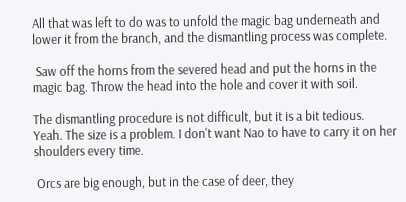All that was left to do was to unfold the magic bag underneath and lower it from the branch, and the dismantling process was complete.

 Saw off the horns from the severed head and put the horns in the magic bag. Throw the head into the hole and cover it with soil.

The dismantling procedure is not difficult, but it is a bit tedious.
Yeah. The size is a problem. I don't want Nao to have to carry it on her shoulders every time.

 Orcs are big enough, but in the case of deer, they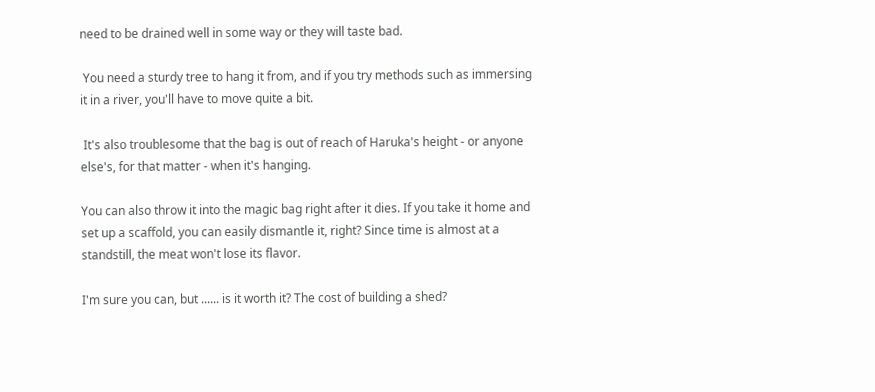need to be drained well in some way or they will taste bad.

 You need a sturdy tree to hang it from, and if you try methods such as immersing it in a river, you'll have to move quite a bit.

 It's also troublesome that the bag is out of reach of Haruka's height - or anyone else's, for that matter - when it's hanging.

You can also throw it into the magic bag right after it dies. If you take it home and set up a scaffold, you can easily dismantle it, right? Since time is almost at a standstill, the meat won't lose its flavor.

I'm sure you can, but ...... is it worth it? The cost of building a shed?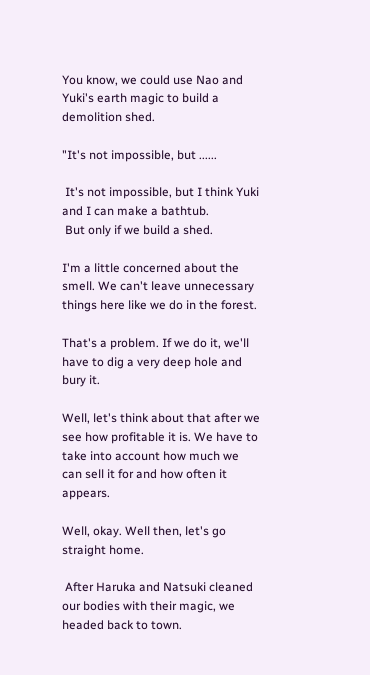You know, we could use Nao and Yuki's earth magic to build a demolition shed.

"It's not impossible, but ......

 It's not impossible, but I think Yuki and I can make a bathtub.
 But only if we build a shed.

I'm a little concerned about the smell. We can't leave unnecessary things here like we do in the forest.

That's a problem. If we do it, we'll have to dig a very deep hole and bury it.

Well, let's think about that after we see how profitable it is. We have to take into account how much we can sell it for and how often it appears.

Well, okay. Well then, let's go straight home.

 After Haruka and Natsuki cleaned our bodies with their magic, we headed back to town.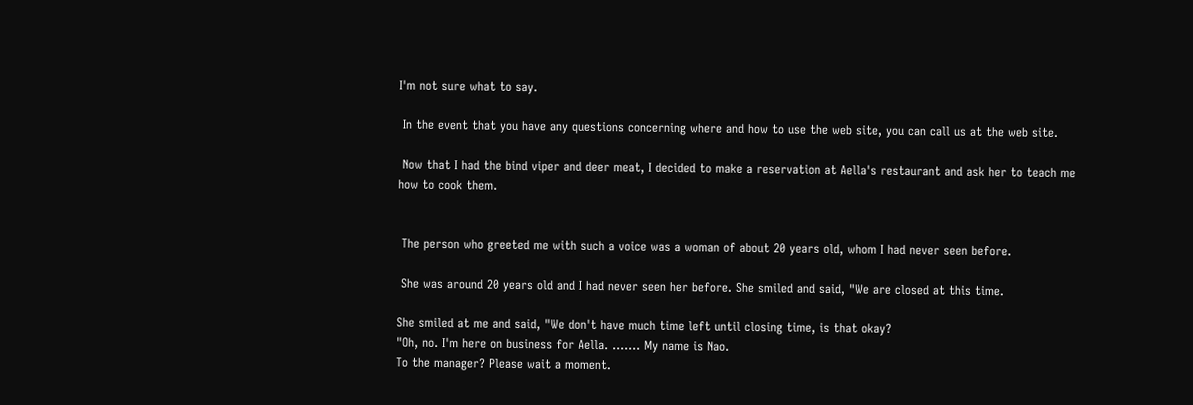I'm not sure what to say.

 In the event that you have any questions concerning where and how to use the web site, you can call us at the web site.

 Now that I had the bind viper and deer meat, I decided to make a reservation at Aella's restaurant and ask her to teach me how to cook them.


 The person who greeted me with such a voice was a woman of about 20 years old, whom I had never seen before.

 She was around 20 years old and I had never seen her before. She smiled and said, "We are closed at this time.

She smiled at me and said, "We don't have much time left until closing time, is that okay?
"Oh, no. I'm here on business for Aella. ....... My name is Nao.
To the manager? Please wait a moment.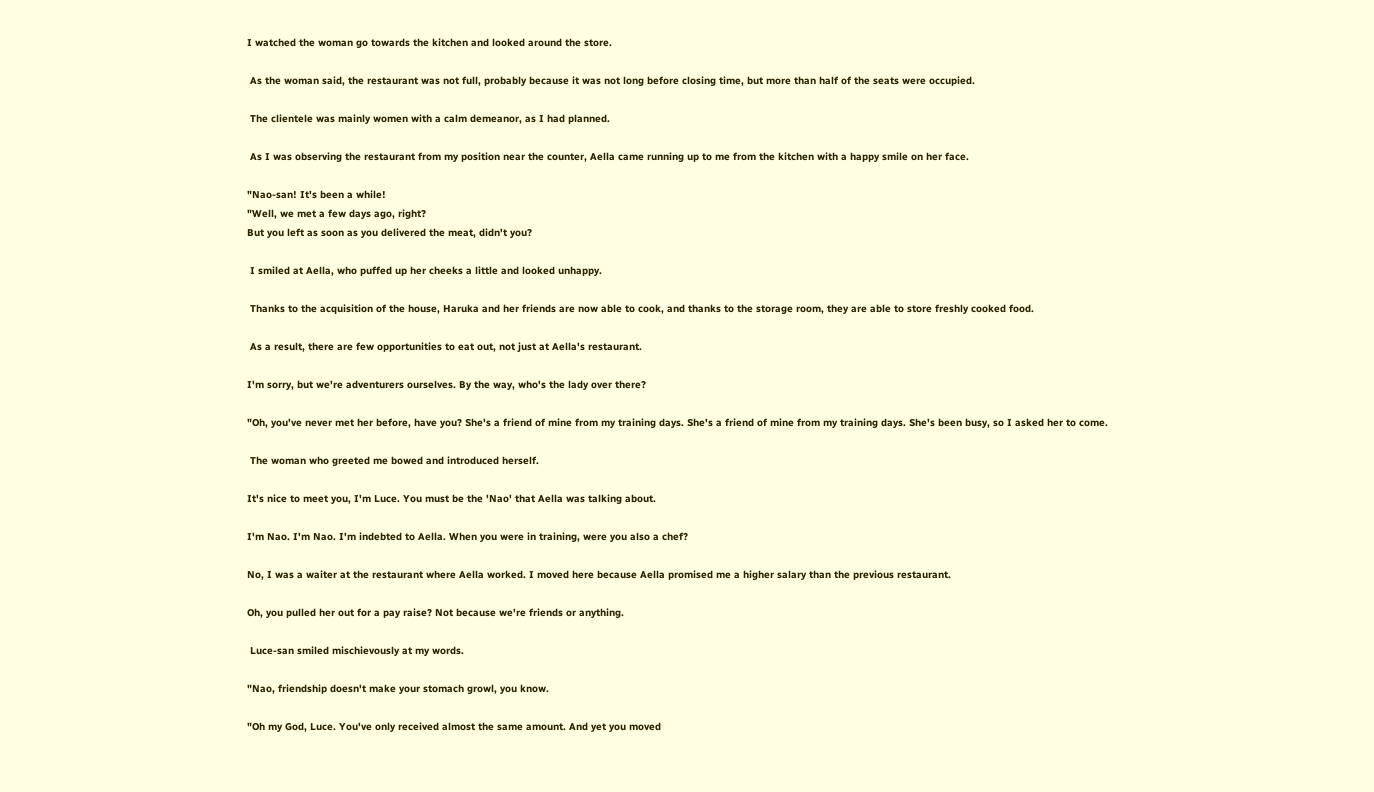I watched the woman go towards the kitchen and looked around the store.

 As the woman said, the restaurant was not full, probably because it was not long before closing time, but more than half of the seats were occupied.

 The clientele was mainly women with a calm demeanor, as I had planned.

 As I was observing the restaurant from my position near the counter, Aella came running up to me from the kitchen with a happy smile on her face.

"Nao-san! It's been a while!
"Well, we met a few days ago, right?
But you left as soon as you delivered the meat, didn't you?

 I smiled at Aella, who puffed up her cheeks a little and looked unhappy.

 Thanks to the acquisition of the house, Haruka and her friends are now able to cook, and thanks to the storage room, they are able to store freshly cooked food.

 As a result, there are few opportunities to eat out, not just at Aella's restaurant.

I'm sorry, but we're adventurers ourselves. By the way, who's the lady over there?

"Oh, you've never met her before, have you? She's a friend of mine from my training days. She's a friend of mine from my training days. She's been busy, so I asked her to come.

 The woman who greeted me bowed and introduced herself.

It's nice to meet you, I'm Luce. You must be the 'Nao' that Aella was talking about.

I'm Nao. I'm Nao. I'm indebted to Aella. When you were in training, were you also a chef?

No, I was a waiter at the restaurant where Aella worked. I moved here because Aella promised me a higher salary than the previous restaurant.

Oh, you pulled her out for a pay raise? Not because we're friends or anything.

 Luce-san smiled mischievously at my words.

"Nao, friendship doesn't make your stomach growl, you know.

"Oh my God, Luce. You've only received almost the same amount. And yet you moved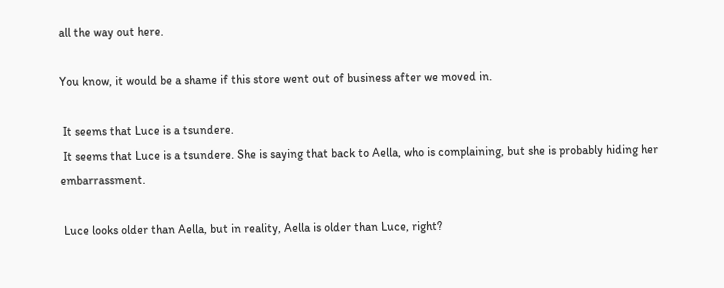all the way out here.

You know, it would be a shame if this store went out of business after we moved in.

 It seems that Luce is a tsundere.
 It seems that Luce is a tsundere. She is saying that back to Aella, who is complaining, but she is probably hiding her embarrassment.

 Luce looks older than Aella, but in reality, Aella is older than Luce, right?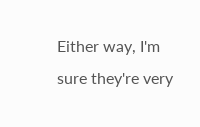Either way, I'm sure they're very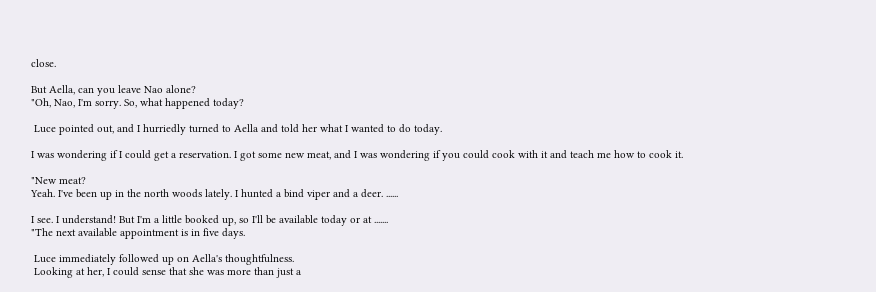close.

But Aella, can you leave Nao alone?
"Oh, Nao, I'm sorry. So, what happened today?

 Luce pointed out, and I hurriedly turned to Aella and told her what I wanted to do today.

I was wondering if I could get a reservation. I got some new meat, and I was wondering if you could cook with it and teach me how to cook it.

"New meat?
Yeah. I've been up in the north woods lately. I hunted a bind viper and a deer. ......

I see. I understand! But I'm a little booked up, so I'll be available today or at .......
"The next available appointment is in five days.

 Luce immediately followed up on Aella's thoughtfulness.
 Looking at her, I could sense that she was more than just a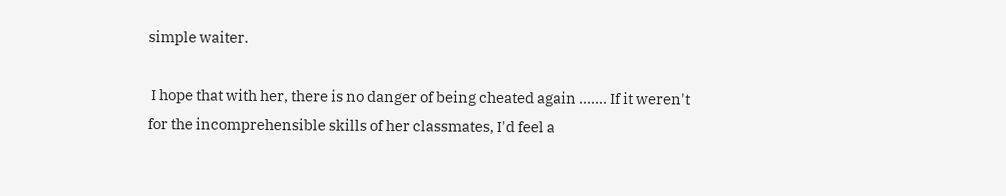simple waiter.

 I hope that with her, there is no danger of being cheated again ....... If it weren't for the incomprehensible skills of her classmates, I'd feel a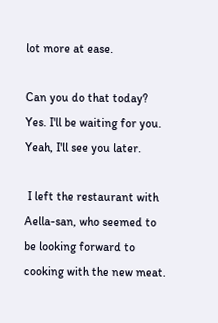lot more at ease.

Can you do that today?
Yes. I'll be waiting for you.
Yeah, I'll see you later.

 I left the restaurant with Aella-san, who seemed to be looking forward to cooking with the new meat.